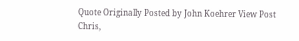Quote Originally Posted by John Koehrer View Post
Chris,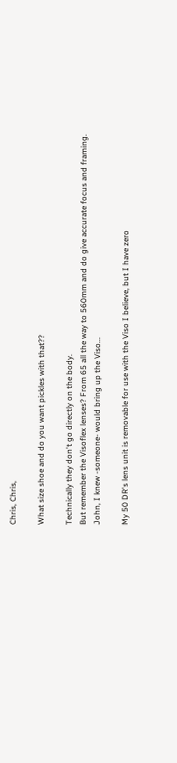Chris, Chris,

What size shoe and do you want pickles with that??

Technically they don't go directly on the body.
But remember the Visoflex lenses? From 65 all the way to 560mm and do give accurate focus and framing.
John, I knew -someone- would bring up the Viso...

My 50 DR's lens unit is removable for use with the Viso I believe, but I have zero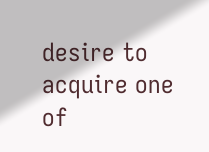desire to acquire one of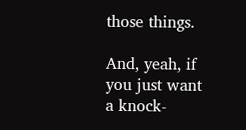those things.

And, yeah, if you just want a knock-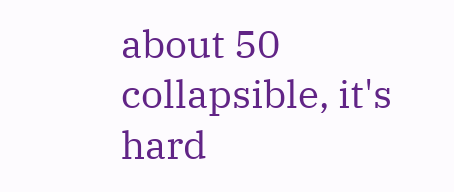about 50 collapsible, it's hard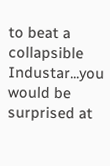to beat a collapsible Industar...you would be surprised at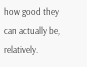how good they can actually be, relatively.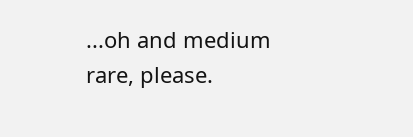...oh and medium rare, please.